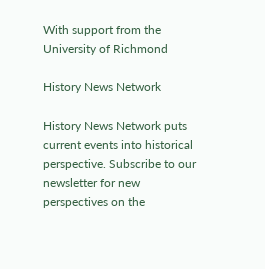With support from the University of Richmond

History News Network

History News Network puts current events into historical perspective. Subscribe to our newsletter for new perspectives on the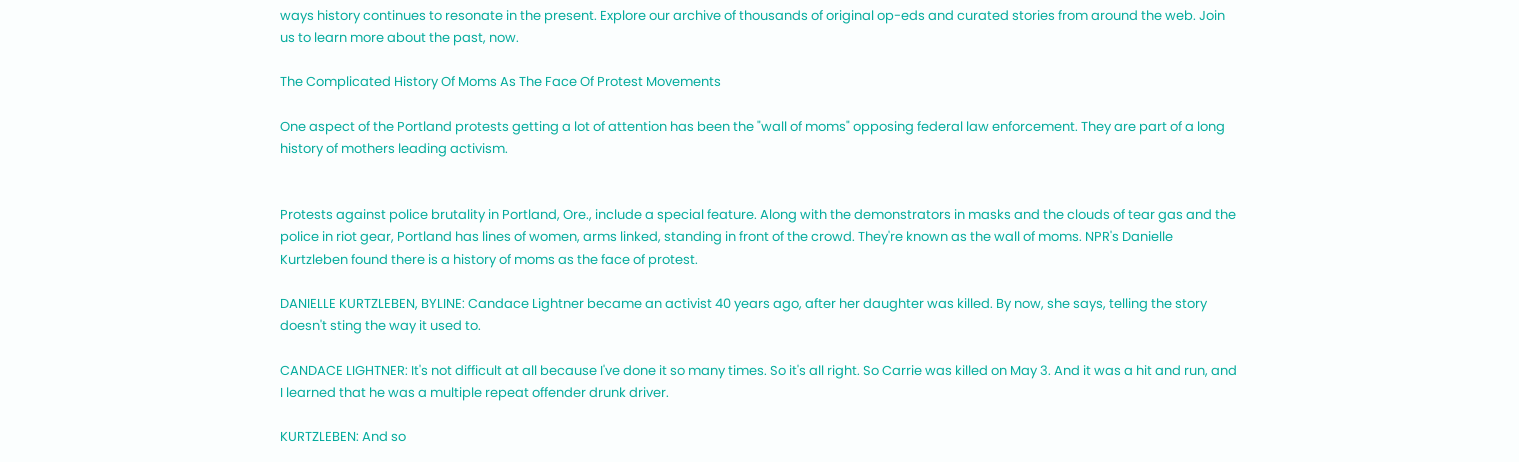ways history continues to resonate in the present. Explore our archive of thousands of original op-eds and curated stories from around the web. Join us to learn more about the past, now.

The Complicated History Of Moms As The Face Of Protest Movements

One aspect of the Portland protests getting a lot of attention has been the "wall of moms" opposing federal law enforcement. They are part of a long history of mothers leading activism.


Protests against police brutality in Portland, Ore., include a special feature. Along with the demonstrators in masks and the clouds of tear gas and the police in riot gear, Portland has lines of women, arms linked, standing in front of the crowd. They're known as the wall of moms. NPR's Danielle Kurtzleben found there is a history of moms as the face of protest.

DANIELLE KURTZLEBEN, BYLINE: Candace Lightner became an activist 40 years ago, after her daughter was killed. By now, she says, telling the story doesn't sting the way it used to.

CANDACE LIGHTNER: It's not difficult at all because I've done it so many times. So it's all right. So Carrie was killed on May 3. And it was a hit and run, and I learned that he was a multiple repeat offender drunk driver.

KURTZLEBEN: And so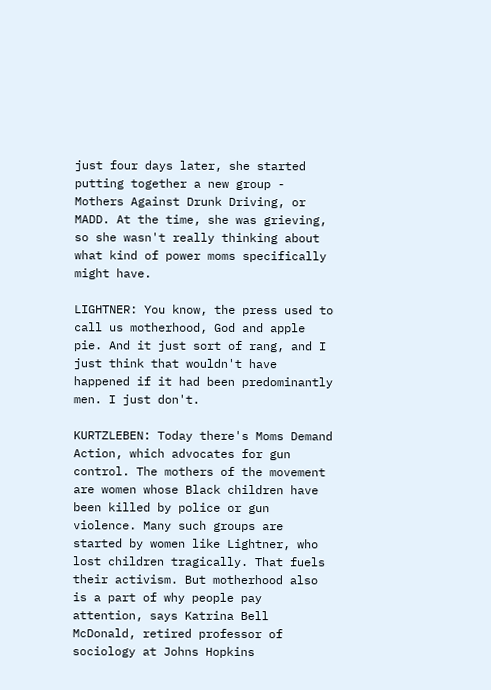just four days later, she started putting together a new group - Mothers Against Drunk Driving, or MADD. At the time, she was grieving, so she wasn't really thinking about what kind of power moms specifically might have.

LIGHTNER: You know, the press used to call us motherhood, God and apple pie. And it just sort of rang, and I just think that wouldn't have happened if it had been predominantly men. I just don't.

KURTZLEBEN: Today there's Moms Demand Action, which advocates for gun control. The mothers of the movement are women whose Black children have been killed by police or gun violence. Many such groups are started by women like Lightner, who lost children tragically. That fuels their activism. But motherhood also is a part of why people pay attention, says Katrina Bell McDonald, retired professor of sociology at Johns Hopkins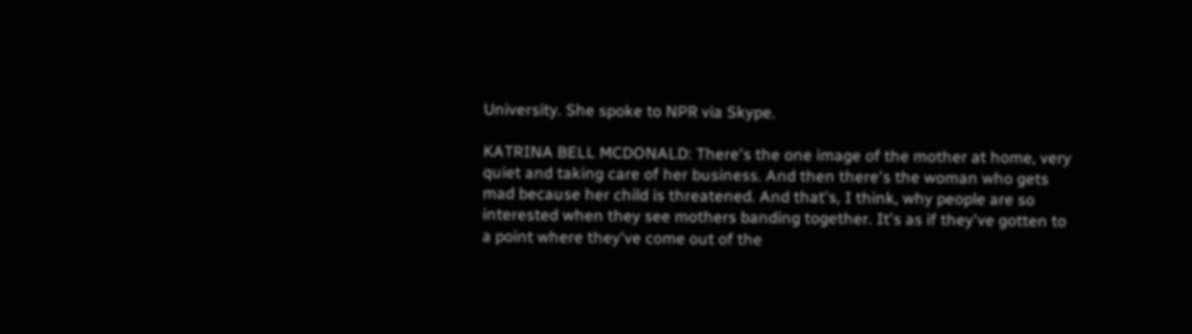University. She spoke to NPR via Skype.

KATRINA BELL MCDONALD: There's the one image of the mother at home, very quiet and taking care of her business. And then there's the woman who gets mad because her child is threatened. And that's, I think, why people are so interested when they see mothers banding together. It's as if they've gotten to a point where they've come out of the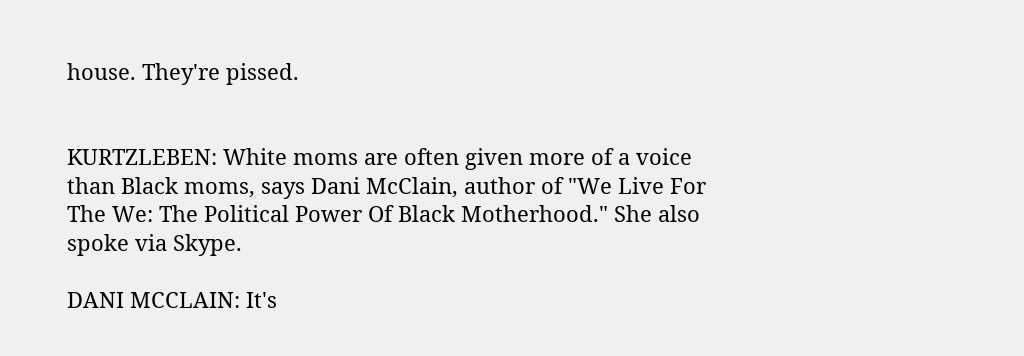house. They're pissed.


KURTZLEBEN: White moms are often given more of a voice than Black moms, says Dani McClain, author of "We Live For The We: The Political Power Of Black Motherhood." She also spoke via Skype.

DANI MCCLAIN: It's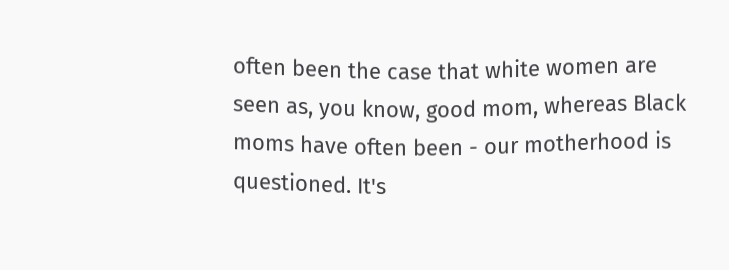often been the case that white women are seen as, you know, good mom, whereas Black moms have often been - our motherhood is questioned. It's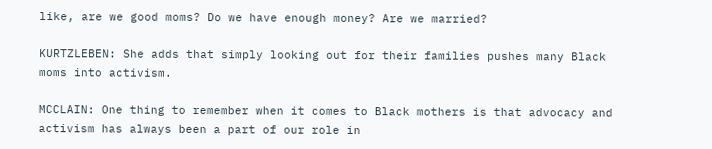like, are we good moms? Do we have enough money? Are we married?

KURTZLEBEN: She adds that simply looking out for their families pushes many Black moms into activism.

MCCLAIN: One thing to remember when it comes to Black mothers is that advocacy and activism has always been a part of our role in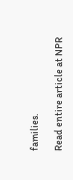families.

Read entire article at NPR